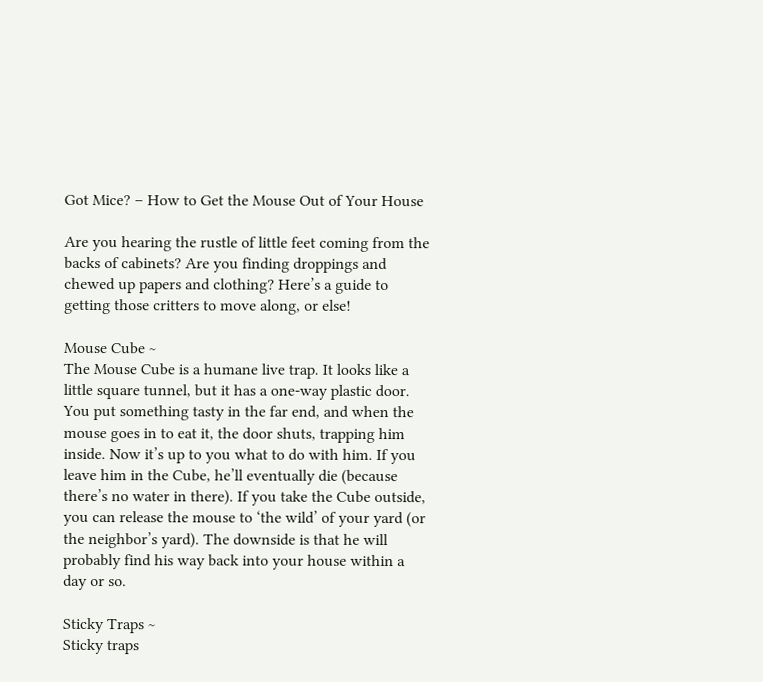Got Mice? – How to Get the Mouse Out of Your House

Are you hearing the rustle of little feet coming from the backs of cabinets? Are you finding droppings and chewed up papers and clothing? Here’s a guide to getting those critters to move along, or else!

Mouse Cube ~
The Mouse Cube is a humane live trap. It looks like a little square tunnel, but it has a one-way plastic door. You put something tasty in the far end, and when the mouse goes in to eat it, the door shuts, trapping him inside. Now it’s up to you what to do with him. If you leave him in the Cube, he’ll eventually die (because there’s no water in there). If you take the Cube outside, you can release the mouse to ‘the wild’ of your yard (or the neighbor’s yard). The downside is that he will probably find his way back into your house within a day or so.

Sticky Traps ~
Sticky traps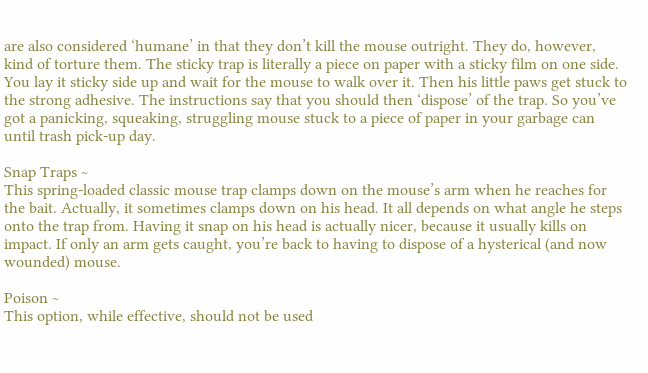are also considered ‘humane’ in that they don’t kill the mouse outright. They do, however, kind of torture them. The sticky trap is literally a piece on paper with a sticky film on one side. You lay it sticky side up and wait for the mouse to walk over it. Then his little paws get stuck to the strong adhesive. The instructions say that you should then ‘dispose’ of the trap. So you’ve got a panicking, squeaking, struggling mouse stuck to a piece of paper in your garbage can until trash pick-up day.

Snap Traps ~
This spring-loaded classic mouse trap clamps down on the mouse’s arm when he reaches for the bait. Actually, it sometimes clamps down on his head. It all depends on what angle he steps onto the trap from. Having it snap on his head is actually nicer, because it usually kills on impact. If only an arm gets caught, you’re back to having to dispose of a hysterical (and now wounded) mouse.

Poison ~
This option, while effective, should not be used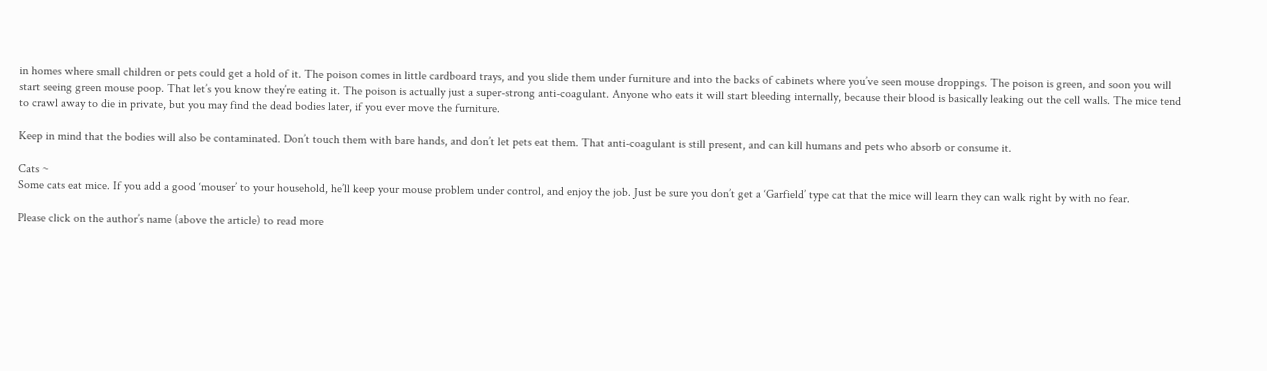in homes where small children or pets could get a hold of it. The poison comes in little cardboard trays, and you slide them under furniture and into the backs of cabinets where you’ve seen mouse droppings. The poison is green, and soon you will start seeing green mouse poop. That let’s you know they’re eating it. The poison is actually just a super-strong anti-coagulant. Anyone who eats it will start bleeding internally, because their blood is basically leaking out the cell walls. The mice tend to crawl away to die in private, but you may find the dead bodies later, if you ever move the furniture.

Keep in mind that the bodies will also be contaminated. Don’t touch them with bare hands, and don’t let pets eat them. That anti-coagulant is still present, and can kill humans and pets who absorb or consume it.

Cats ~
Some cats eat mice. If you add a good ‘mouser’ to your household, he’ll keep your mouse problem under control, and enjoy the job. Just be sure you don’t get a ‘Garfield’ type cat that the mice will learn they can walk right by with no fear.

Please click on the author’s name (above the article) to read more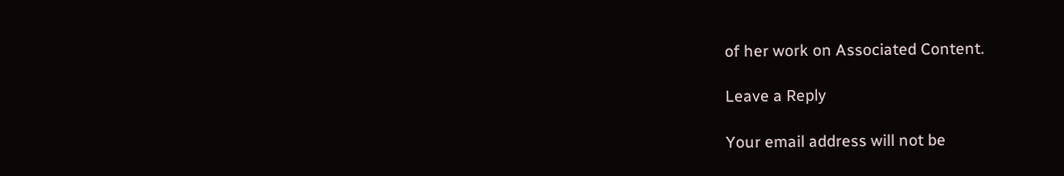of her work on Associated Content.

Leave a Reply

Your email address will not be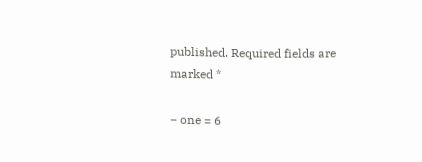published. Required fields are marked *

− one = 6